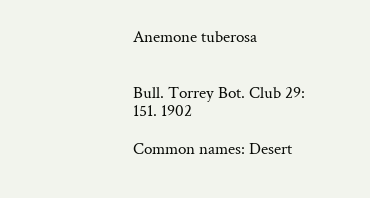Anemone tuberosa


Bull. Torrey Bot. Club 29: 151. 1902

Common names: Desert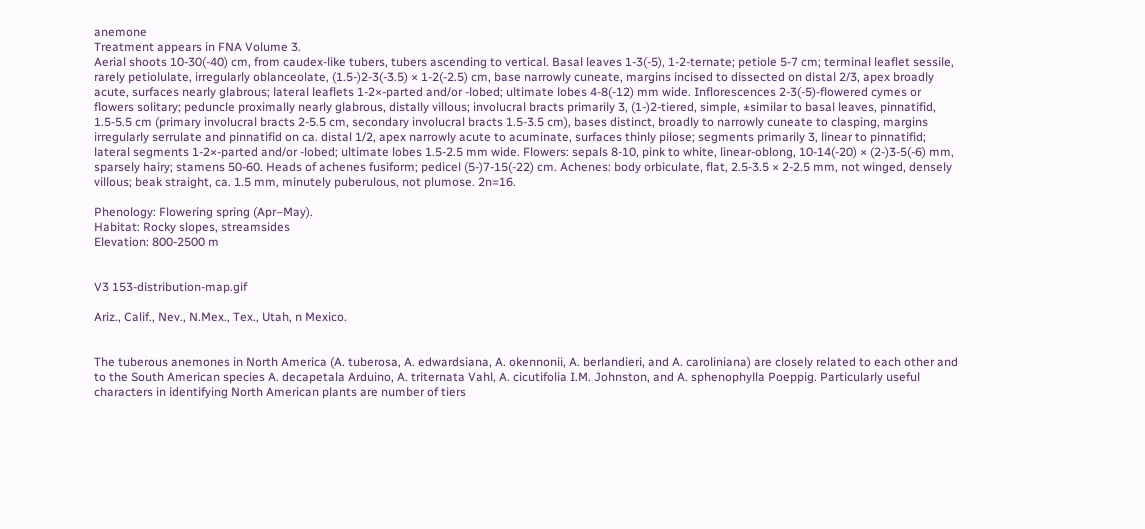anemone
Treatment appears in FNA Volume 3.
Aerial shoots 10-30(-40) cm, from caudex-like tubers, tubers ascending to vertical. Basal leaves 1-3(-5), 1-2-ternate; petiole 5-7 cm; terminal leaflet sessile, rarely petiolulate, irregularly oblanceolate, (1.5-)2-3(-3.5) × 1-2(-2.5) cm, base narrowly cuneate, margins incised to dissected on distal 2/3, apex broadly acute, surfaces nearly glabrous; lateral leaflets 1-2×-parted and/or -lobed; ultimate lobes 4-8(-12) mm wide. Inflorescences 2-3(-5)-flowered cymes or flowers solitary; peduncle proximally nearly glabrous, distally villous; involucral bracts primarily 3, (1-)2-tiered, simple, ±similar to basal leaves, pinnatifid, 1.5-5.5 cm (primary involucral bracts 2-5.5 cm, secondary involucral bracts 1.5-3.5 cm), bases distinct, broadly to narrowly cuneate to clasping, margins irregularly serrulate and pinnatifid on ca. distal 1/2, apex narrowly acute to acuminate, surfaces thinly pilose; segments primarily 3, linear to pinnatifid; lateral segments 1-2×-parted and/or -lobed; ultimate lobes 1.5-2.5 mm wide. Flowers: sepals 8-10, pink to white, linear-oblong, 10-14(-20) × (2-)3-5(-6) mm, sparsely hairy; stamens 50-60. Heads of achenes fusiform; pedicel (5-)7-15(-22) cm. Achenes: body orbiculate, flat, 2.5-3.5 × 2-2.5 mm, not winged, densely villous; beak straight, ca. 1.5 mm, minutely puberulous, not plumose. 2n=16.

Phenology: Flowering spring (Apr–May).
Habitat: Rocky slopes, streamsides
Elevation: 800-2500 m


V3 153-distribution-map.gif

Ariz., Calif., Nev., N.Mex., Tex., Utah, n Mexico.


The tuberous anemones in North America (A. tuberosa, A. edwardsiana, A. okennonii, A. berlandieri, and A. caroliniana) are closely related to each other and to the South American species A. decapetala Arduino, A. triternata Vahl, A. cicutifolia I.M. Johnston, and A. sphenophylla Poeppig. Particularly useful characters in identifying North American plants are number of tiers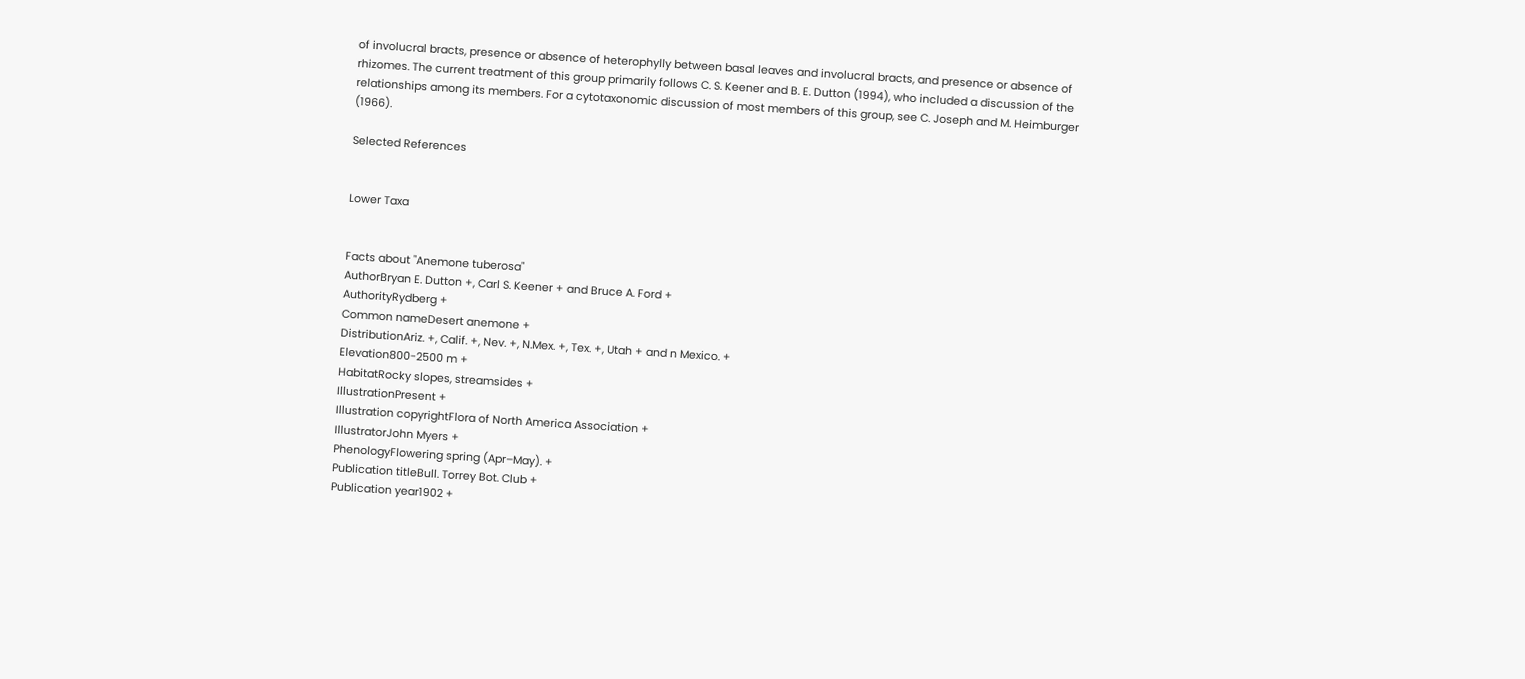of involucral bracts, presence or absence of heterophylly between basal leaves and involucral bracts, and presence or absence of rhizomes. The current treatment of this group primarily follows C. S. Keener and B. E. Dutton (1994), who included a discussion of the relationships among its members. For a cytotaxonomic discussion of most members of this group, see C. Joseph and M. Heimburger (1966).

Selected References


Lower Taxa


Facts about "Anemone tuberosa"
AuthorBryan E. Dutton +, Carl S. Keener + and Bruce A. Ford +
AuthorityRydberg +
Common nameDesert anemone +
DistributionAriz. +, Calif. +, Nev. +, N.Mex. +, Tex. +, Utah + and n Mexico. +
Elevation800-2500 m +
HabitatRocky slopes, streamsides +
IllustrationPresent +
Illustration copyrightFlora of North America Association +
IllustratorJohn Myers +
PhenologyFlowering spring (Apr–May). +
Publication titleBull. Torrey Bot. Club +
Publication year1902 +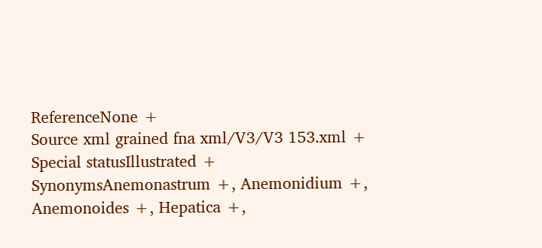ReferenceNone +
Source xml grained fna xml/V3/V3 153.xml +
Special statusIllustrated +
SynonymsAnemonastrum +, Anemonidium +, Anemonoides +, Hepatica +,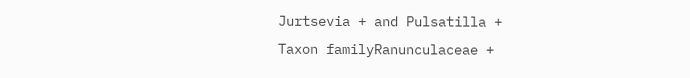Jurtsevia + and Pulsatilla +
Taxon familyRanunculaceae +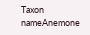Taxon nameAnemone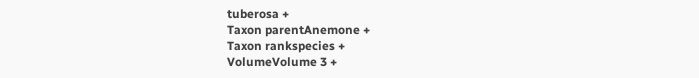tuberosa +
Taxon parentAnemone +
Taxon rankspecies +
VolumeVolume 3 +